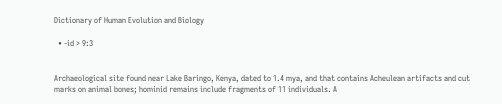Dictionary of Human Evolution and Biology

  • -id > 9:3


Archaeological site found near Lake Baringo, Kenya, dated to 1.4 mya, and that contains Acheulean artifacts and cut marks on animal bones; hominid remains include fragments of 11 individuals. A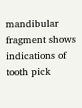mandibular fragment shows indications of tooth pick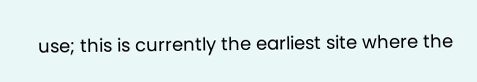use; this is currently the earliest site where the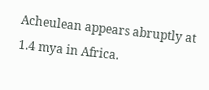Acheulean appears abruptly at 1.4 mya in Africa.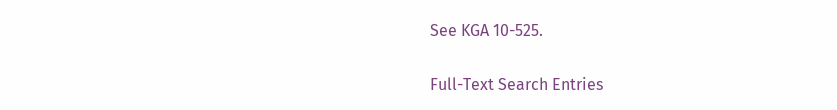See KGA 10-525.

Full-Text Search Entries